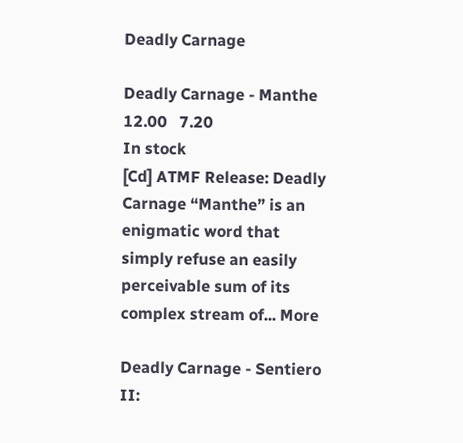Deadly Carnage

Deadly Carnage - Manthe
12.00   7.20
In stock
[Cd] ATMF Release: Deadly Carnage “Manthe” is an enigmatic word that simply refuse an easily perceivable sum of its complex stream of... More

Deadly Carnage - Sentiero II: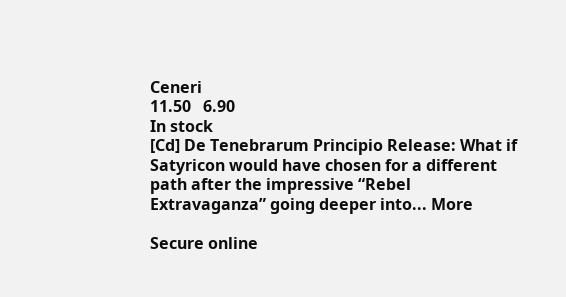Ceneri
11.50   6.90
In stock
[Cd] De Tenebrarum Principio Release: What if Satyricon would have chosen for a different path after the impressive “Rebel Extravaganza” going deeper into... More

Secure online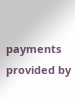payments provided by